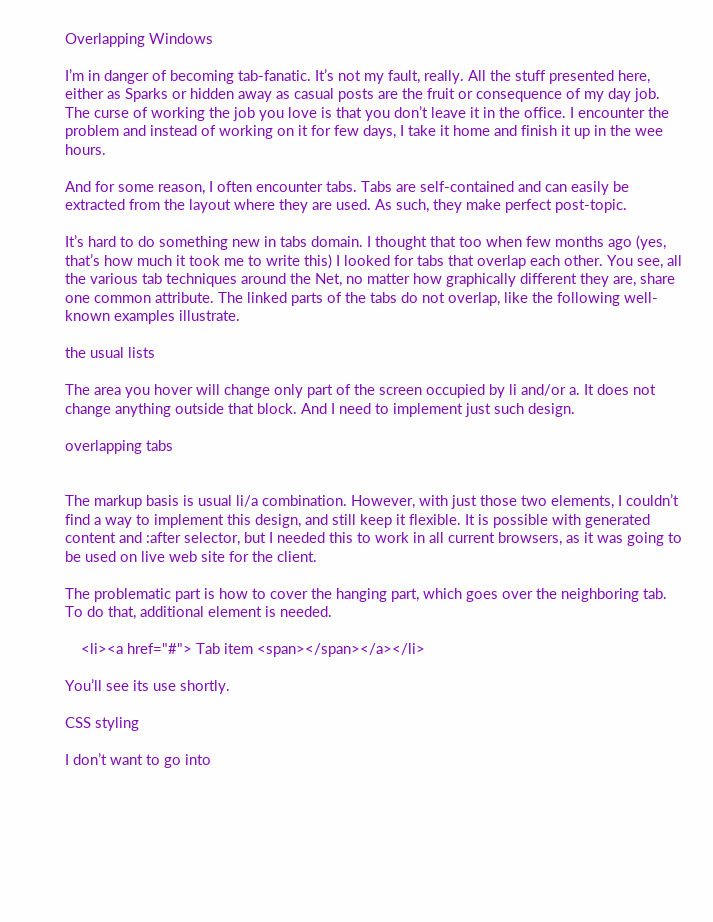Overlapping Windows

I’m in danger of becoming tab-fanatic. It’s not my fault, really. All the stuff presented here, either as Sparks or hidden away as casual posts are the fruit or consequence of my day job. The curse of working the job you love is that you don’t leave it in the office. I encounter the problem and instead of working on it for few days, I take it home and finish it up in the wee hours.

And for some reason, I often encounter tabs. Tabs are self-contained and can easily be extracted from the layout where they are used. As such, they make perfect post-topic.

It’s hard to do something new in tabs domain. I thought that too when few months ago (yes, that’s how much it took me to write this) I looked for tabs that overlap each other. You see, all the various tab techniques around the Net, no matter how graphically different they are, share one common attribute. The linked parts of the tabs do not overlap, like the following well-known examples illustrate.

the usual lists

The area you hover will change only part of the screen occupied by li and/or a. It does not change anything outside that block. And I need to implement just such design.

overlapping tabs


The markup basis is usual li/a combination. However, with just those two elements, I couldn’t find a way to implement this design, and still keep it flexible. It is possible with generated content and :after selector, but I needed this to work in all current browsers, as it was going to be used on live web site for the client.

The problematic part is how to cover the hanging part, which goes over the neighboring tab. To do that, additional element is needed.

    <li><a href="#"> Tab item <span></span></a></li>

You’ll see its use shortly.

CSS styling

I don’t want to go into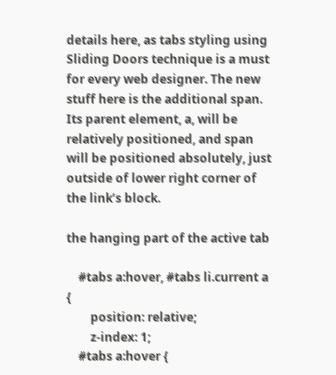details here, as tabs styling using Sliding Doors technique is a must for every web designer. The new stuff here is the additional span. Its parent element, a, will be relatively positioned, and span will be positioned absolutely, just outside of lower right corner of the link’s block.

the hanging part of the active tab

    #tabs a:hover, #tabs li.current a {
        position: relative;
        z-index: 1;
    #tabs a:hover {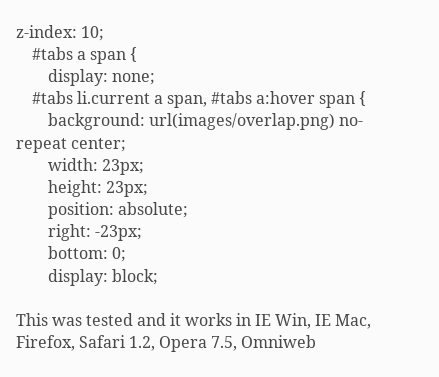z-index: 10;
    #tabs a span {
        display: none;
    #tabs li.current a span, #tabs a:hover span {
        background: url(images/overlap.png) no-repeat center;
        width: 23px;
        height: 23px;
        position: absolute;
        right: -23px;
        bottom: 0;
        display: block;

This was tested and it works in IE Win, IE Mac, Firefox, Safari 1.2, Opera 7.5, Omniweb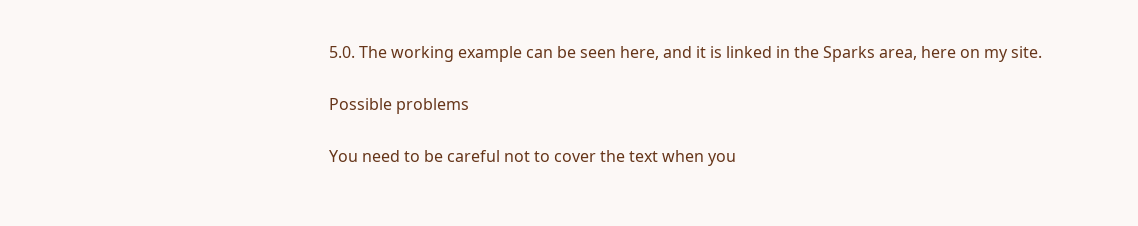5.0. The working example can be seen here, and it is linked in the Sparks area, here on my site.

Possible problems

You need to be careful not to cover the text when you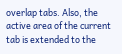overlap tabs. Also, the active area of the current tab is extended to the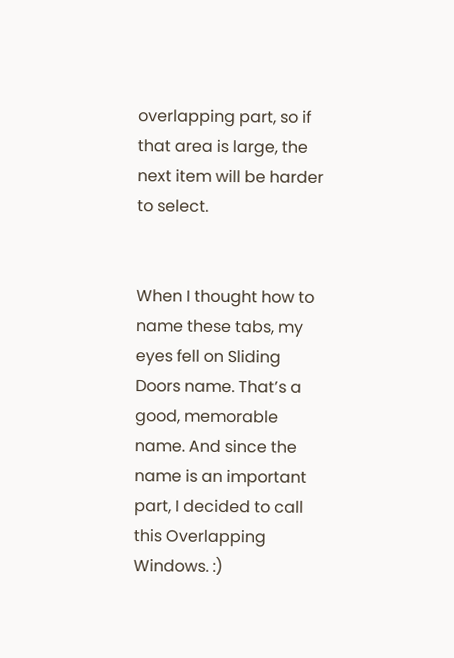overlapping part, so if that area is large, the next item will be harder to select.


When I thought how to name these tabs, my eyes fell on Sliding Doors name. That’s a good, memorable name. And since the name is an important part, I decided to call this Overlapping Windows. :)